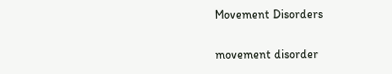Movement Disorders

movement disorder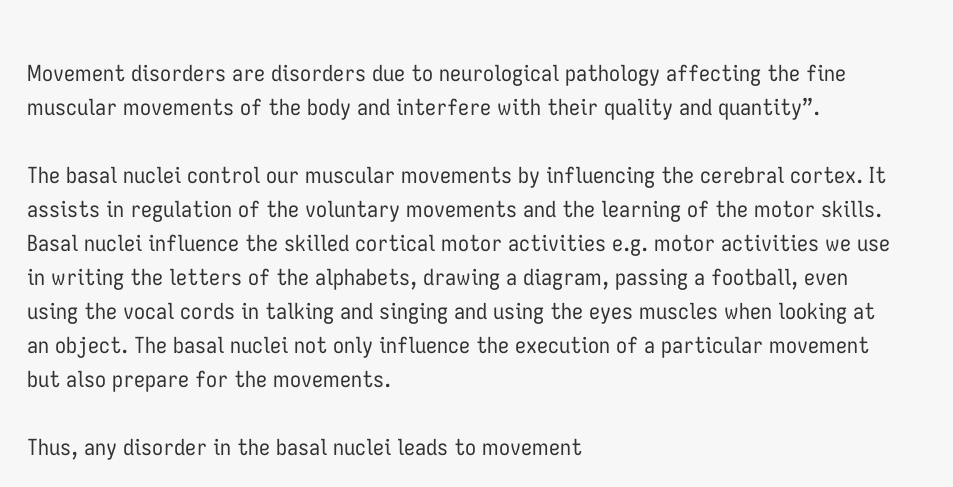Movement disorders are disorders due to neurological pathology affecting the fine muscular movements of the body and interfere with their quality and quantity”.

The basal nuclei control our muscular movements by influencing the cerebral cortex. It assists in regulation of the voluntary movements and the learning of the motor skills. Basal nuclei influence the skilled cortical motor activities e.g. motor activities we use in writing the letters of the alphabets, drawing a diagram, passing a football, even using the vocal cords in talking and singing and using the eyes muscles when looking at an object. The basal nuclei not only influence the execution of a particular movement but also prepare for the movements.

Thus, any disorder in the basal nuclei leads to movement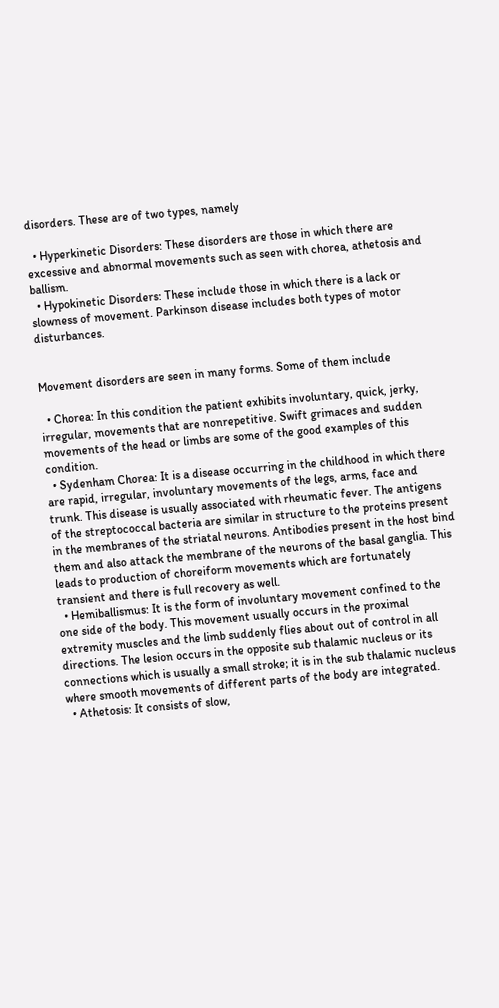disorders. These are of two types, namely

  • Hyperkinetic Disorders: These disorders are those in which there are excessive and abnormal movements such as seen with chorea, athetosis and ballism.
  • Hypokinetic Disorders: These include those in which there is a lack or slowness of movement. Parkinson disease includes both types of motor disturbances.


Movement disorders are seen in many forms. Some of them include

  • Chorea: In this condition the patient exhibits involuntary, quick, jerky, irregular, movements that are nonrepetitive. Swift grimaces and sudden movements of the head or limbs are some of the good examples of this condition.
  • Sydenham Chorea: It is a disease occurring in the childhood in which there are rapid, irregular, involuntary movements of the legs, arms, face and trunk. This disease is usually associated with rheumatic fever. The antigens of the streptococcal bacteria are similar in structure to the proteins present in the membranes of the striatal neurons. Antibodies present in the host bind them and also attack the membrane of the neurons of the basal ganglia. This leads to production of choreiform movements which are fortunately transient and there is full recovery as well.
  • Hemiballismus: It is the form of involuntary movement confined to the one side of the body. This movement usually occurs in the proximal extremity muscles and the limb suddenly flies about out of control in all directions. The lesion occurs in the opposite sub thalamic nucleus or its connections which is usually a small stroke; it is in the sub thalamic nucleus where smooth movements of different parts of the body are integrated.
  • Athetosis: It consists of slow,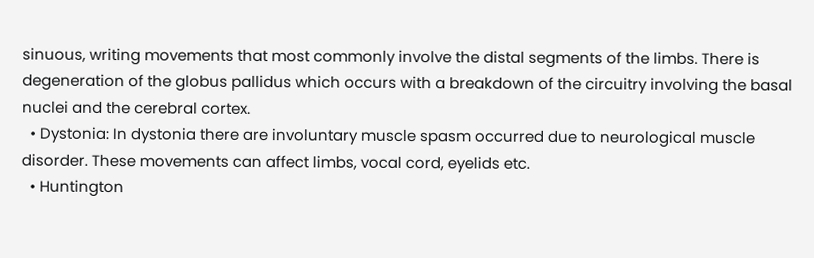sinuous, writing movements that most commonly involve the distal segments of the limbs. There is degeneration of the globus pallidus which occurs with a breakdown of the circuitry involving the basal nuclei and the cerebral cortex.
  • Dystonia: In dystonia there are involuntary muscle spasm occurred due to neurological muscle disorder. These movements can affect limbs, vocal cord, eyelids etc.
  • Huntington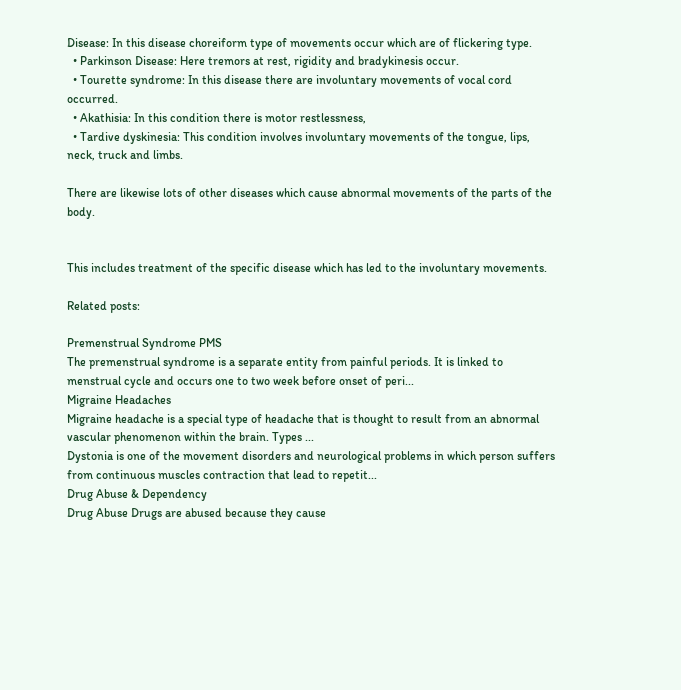Disease: In this disease choreiform type of movements occur which are of flickering type.
  • Parkinson Disease: Here tremors at rest, rigidity and bradykinesis occur.
  • Tourette syndrome: In this disease there are involuntary movements of vocal cord occurred.
  • Akathisia: In this condition there is motor restlessness,
  • Tardive dyskinesia: This condition involves involuntary movements of the tongue, lips, neck, truck and limbs.

There are likewise lots of other diseases which cause abnormal movements of the parts of the body.


This includes treatment of the specific disease which has led to the involuntary movements.

Related posts:

Premenstrual Syndrome PMS
The premenstrual syndrome is a separate entity from painful periods. It is linked to menstrual cycle and occurs one to two week before onset of peri...
Migraine Headaches
Migraine headache is a special type of headache that is thought to result from an abnormal vascular phenomenon within the brain. Types ...
Dystonia is one of the movement disorders and neurological problems in which person suffers from continuous muscles contraction that lead to repetit...
Drug Abuse & Dependency
Drug Abuse Drugs are abused because they cause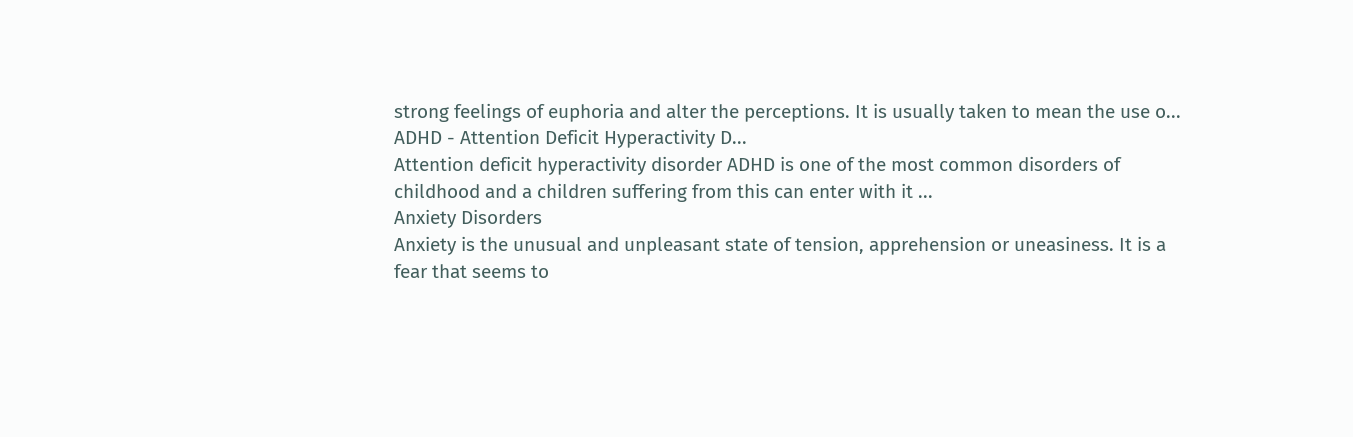strong feelings of euphoria and alter the perceptions. It is usually taken to mean the use o...
ADHD - Attention Deficit Hyperactivity D...
Attention deficit hyperactivity disorder ADHD is one of the most common disorders of childhood and a children suffering from this can enter with it ...
Anxiety Disorders
Anxiety is the unusual and unpleasant state of tension, apprehension or uneasiness. It is a fear that seems to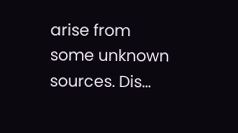arise from some unknown sources. Dis...